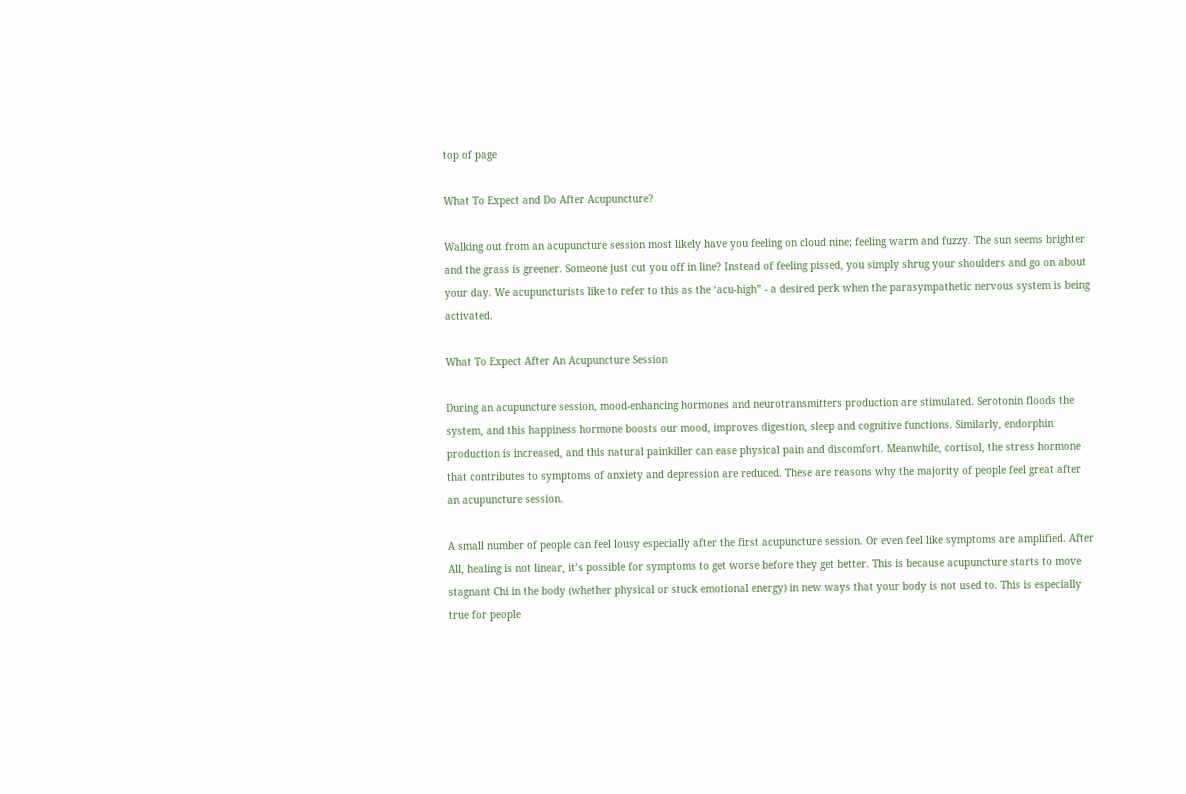top of page

What To Expect and Do After Acupuncture?

Walking out from an acupuncture session most likely have you feeling on cloud nine; feeling warm and fuzzy. The sun seems brighter and the grass is greener. Someone just cut you off in line? Instead of feeling pissed, you simply shrug your shoulders and go on about your day. We acupuncturists like to refer to this as the ‘acu-high” - a desired perk when the parasympathetic nervous system is being activated.

What To Expect After An Acupuncture Session

During an acupuncture session, mood-enhancing hormones and neurotransmitters production are stimulated. Serotonin floods the system, and this happiness hormone boosts our mood, improves digestion, sleep and cognitive functions. Similarly, endorphin production is increased, and this natural painkiller can ease physical pain and discomfort. Meanwhile, cortisol, the stress hormone that contributes to symptoms of anxiety and depression are reduced. These are reasons why the majority of people feel great after an acupuncture session.

A small number of people can feel lousy especially after the first acupuncture session. Or even feel like symptoms are amplified. After All, healing is not linear, it’s possible for symptoms to get worse before they get better. This is because acupuncture starts to move stagnant Chi in the body (whether physical or stuck emotional energy) in new ways that your body is not used to. This is especially true for people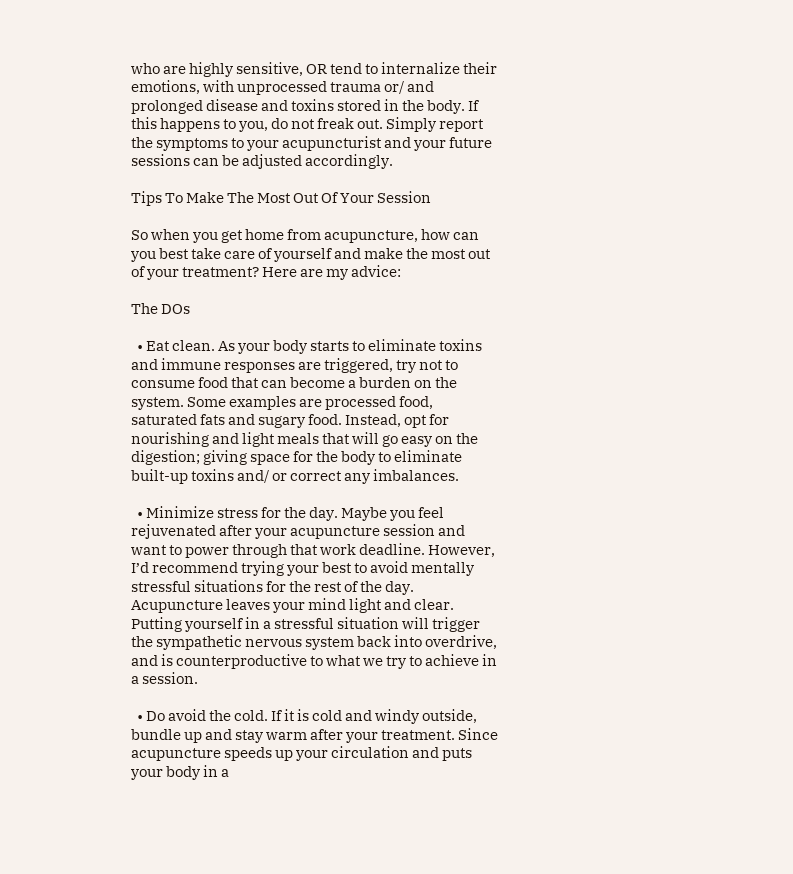who are highly sensitive, OR tend to internalize their emotions, with unprocessed trauma or/ and prolonged disease and toxins stored in the body. If this happens to you, do not freak out. Simply report the symptoms to your acupuncturist and your future sessions can be adjusted accordingly.

Tips To Make The Most Out Of Your Session

So when you get home from acupuncture, how can you best take care of yourself and make the most out of your treatment? Here are my advice:

The DOs

  • Eat clean. As your body starts to eliminate toxins and immune responses are triggered, try not to consume food that can become a burden on the system. Some examples are processed food, saturated fats and sugary food. Instead, opt for nourishing and light meals that will go easy on the digestion; giving space for the body to eliminate built-up toxins and/ or correct any imbalances.

  • Minimize stress for the day. Maybe you feel rejuvenated after your acupuncture session and want to power through that work deadline. However, I’d recommend trying your best to avoid mentally stressful situations for the rest of the day. Acupuncture leaves your mind light and clear. Putting yourself in a stressful situation will trigger the sympathetic nervous system back into overdrive, and is counterproductive to what we try to achieve in a session.

  • Do avoid the cold. If it is cold and windy outside, bundle up and stay warm after your treatment. Since acupuncture speeds up your circulation and puts your body in a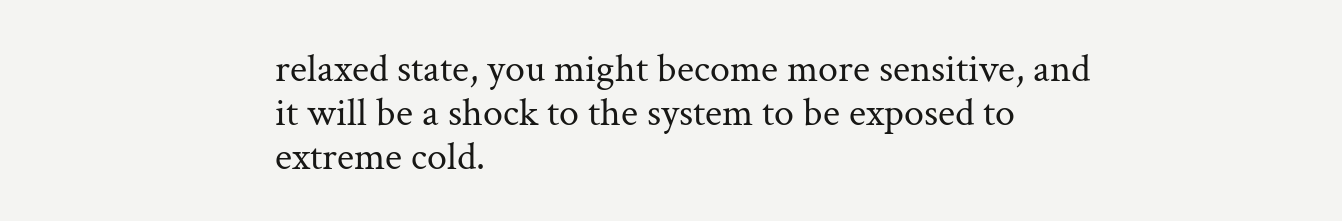relaxed state, you might become more sensitive, and it will be a shock to the system to be exposed to extreme cold.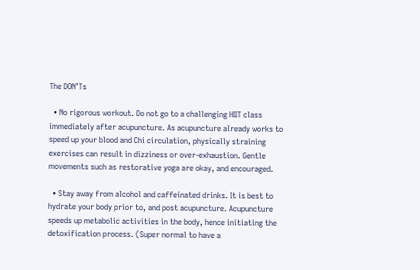The DON’Ts

  • No rigorous workout. Do not go to a challenging HIIT class immediately after acupuncture. As acupuncture already works to speed up your blood and Chi circulation, physically straining exercises can result in dizziness or over-exhaustion. Gentle movements such as restorative yoga are okay, and encouraged.

  • Stay away from alcohol and caffeinated drinks. It is best to hydrate your body prior to, and post acupuncture. Acupuncture speeds up metabolic activities in the body, hence initiating the detoxification process. (Super normal to have a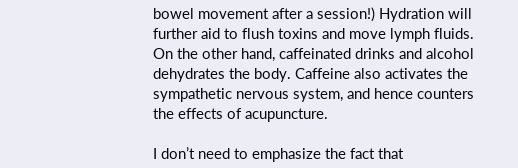bowel movement after a session!) Hydration will further aid to flush toxins and move lymph fluids. On the other hand, caffeinated drinks and alcohol dehydrates the body. Caffeine also activates the sympathetic nervous system, and hence counters the effects of acupuncture.

I don’t need to emphasize the fact that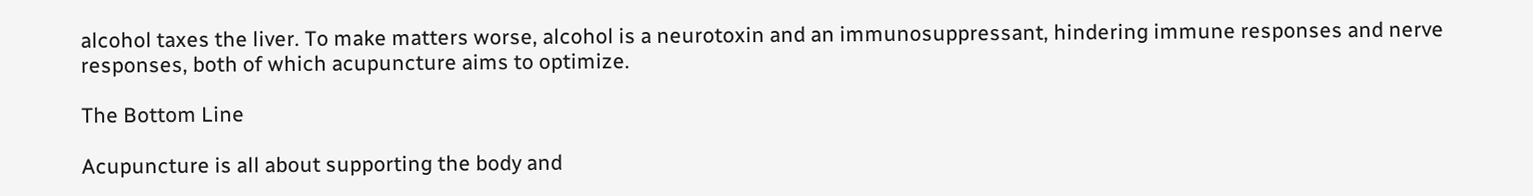alcohol taxes the liver. To make matters worse, alcohol is a neurotoxin and an immunosuppressant, hindering immune responses and nerve responses, both of which acupuncture aims to optimize.

The Bottom Line

Acupuncture is all about supporting the body and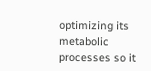optimizing its metabolic processes so it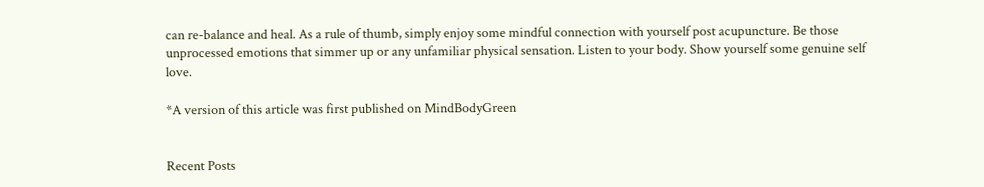can re-balance and heal. As a rule of thumb, simply enjoy some mindful connection with yourself post acupuncture. Be those unprocessed emotions that simmer up or any unfamiliar physical sensation. Listen to your body. Show yourself some genuine self love.

*A version of this article was first published on MindBodyGreen


Recent Posts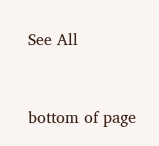See All


bottom of page